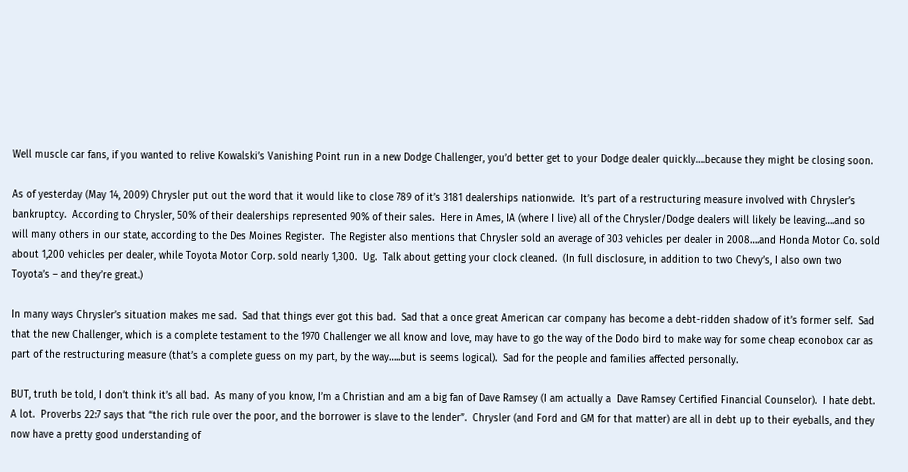Well muscle car fans, if you wanted to relive Kowalski’s Vanishing Point run in a new Dodge Challenger, you’d better get to your Dodge dealer quickly….because they might be closing soon.

As of yesterday (May 14, 2009) Chrysler put out the word that it would like to close 789 of it’s 3181 dealerships nationwide.  It’s part of a restructuring measure involved with Chrysler’s bankruptcy.  According to Chrysler, 50% of their dealerships represented 90% of their sales.  Here in Ames, IA (where I live) all of the Chrysler/Dodge dealers will likely be leaving….and so will many others in our state, according to the Des Moines Register.  The Register also mentions that Chrysler sold an average of 303 vehicles per dealer in 2008….and Honda Motor Co. sold about 1,200 vehicles per dealer, while Toyota Motor Corp. sold nearly 1,300.  Ug.  Talk about getting your clock cleaned.  (In full disclosure, in addition to two Chevy’s, I also own two Toyota’s – and they’re great.)

In many ways Chrysler’s situation makes me sad.  Sad that things ever got this bad.  Sad that a once great American car company has become a debt-ridden shadow of it’s former self.  Sad that the new Challenger, which is a complete testament to the 1970 Challenger we all know and love, may have to go the way of the Dodo bird to make way for some cheap econobox car as part of the restructuring measure (that’s a complete guess on my part, by the way…..but is seems logical).  Sad for the people and families affected personally.

BUT, truth be told, I don’t think it’s all bad.  As many of you know, I’m a Christian and am a big fan of Dave Ramsey (I am actually a  Dave Ramsey Certified Financial Counselor).  I hate debt.  A lot.  Proverbs 22:7 says that “the rich rule over the poor, and the borrower is slave to the lender”.  Chrysler (and Ford and GM for that matter) are all in debt up to their eyeballs, and they now have a pretty good understanding of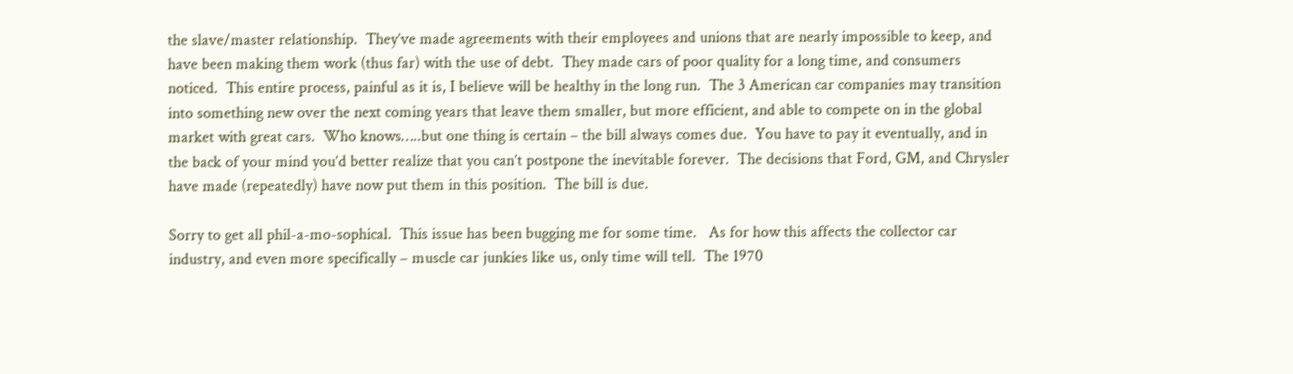the slave/master relationship.  They’ve made agreements with their employees and unions that are nearly impossible to keep, and have been making them work (thus far) with the use of debt.  They made cars of poor quality for a long time, and consumers noticed.  This entire process, painful as it is, I believe will be healthy in the long run.  The 3 American car companies may transition into something new over the next coming years that leave them smaller, but more efficient, and able to compete on in the global market with great cars.  Who knows…..but one thing is certain – the bill always comes due.  You have to pay it eventually, and in the back of your mind you’d better realize that you can’t postpone the inevitable forever.  The decisions that Ford, GM, and Chrysler have made (repeatedly) have now put them in this position.  The bill is due.

Sorry to get all phil-a-mo-sophical.  This issue has been bugging me for some time.   As for how this affects the collector car industry, and even more specifically – muscle car junkies like us, only time will tell.  The 1970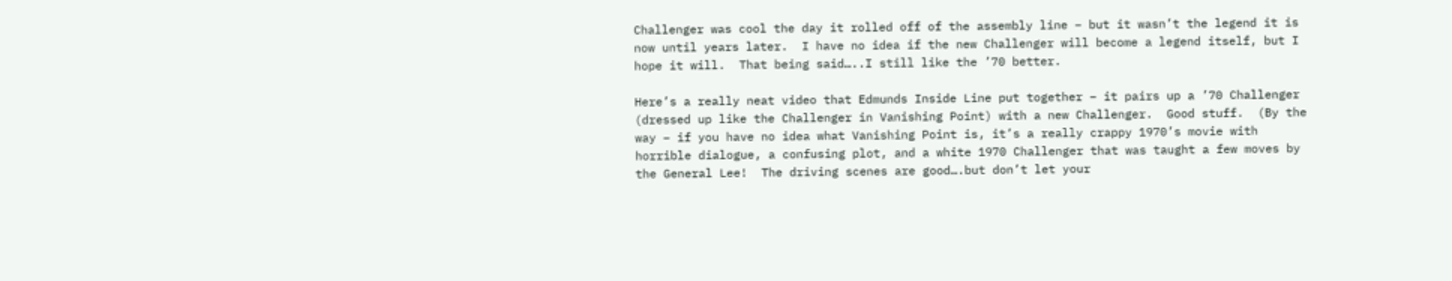Challenger was cool the day it rolled off of the assembly line – but it wasn’t the legend it is now until years later.  I have no idea if the new Challenger will become a legend itself, but I hope it will.  That being said…..I still like the ’70 better.

Here’s a really neat video that Edmunds Inside Line put together – it pairs up a ’70 Challenger (dressed up like the Challenger in Vanishing Point) with a new Challenger.  Good stuff.  (By the way – if you have no idea what Vanishing Point is, it’s a really crappy 1970’s movie with horrible dialogue, a confusing plot, and a white 1970 Challenger that was taught a few moves by the General Lee!  The driving scenes are good….but don’t let your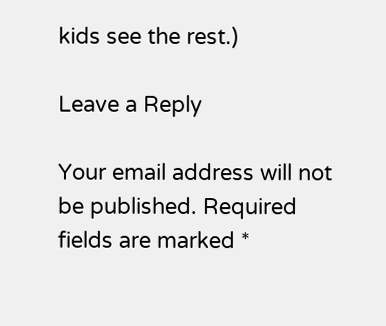kids see the rest.)

Leave a Reply

Your email address will not be published. Required fields are marked *